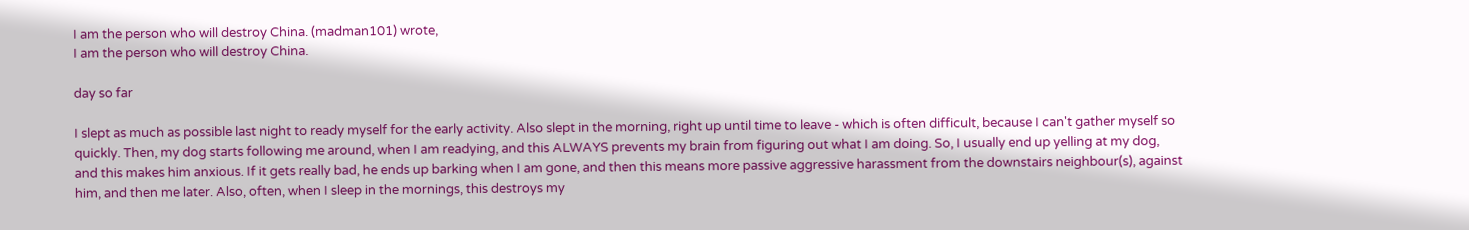I am the person who will destroy China. (madman101) wrote,
I am the person who will destroy China.

day so far

I slept as much as possible last night to ready myself for the early activity. Also slept in the morning, right up until time to leave - which is often difficult, because I can't gather myself so quickly. Then, my dog starts following me around, when I am readying, and this ALWAYS prevents my brain from figuring out what I am doing. So, I usually end up yelling at my dog, and this makes him anxious. If it gets really bad, he ends up barking when I am gone, and then this means more passive aggressive harassment from the downstairs neighbour(s), against him, and then me later. Also, often, when I sleep in the mornings, this destroys my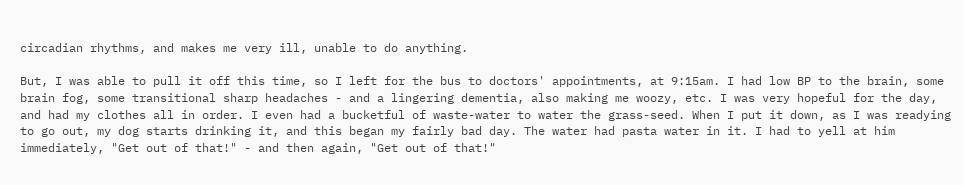circadian rhythms, and makes me very ill, unable to do anything.

But, I was able to pull it off this time, so I left for the bus to doctors' appointments, at 9:15am. I had low BP to the brain, some brain fog, some transitional sharp headaches - and a lingering dementia, also making me woozy, etc. I was very hopeful for the day, and had my clothes all in order. I even had a bucketful of waste-water to water the grass-seed. When I put it down, as I was readying to go out, my dog starts drinking it, and this began my fairly bad day. The water had pasta water in it. I had to yell at him immediately, "Get out of that!" - and then again, "Get out of that!"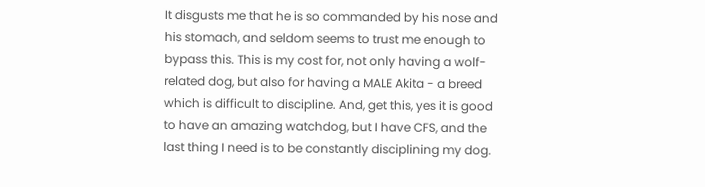It disgusts me that he is so commanded by his nose and his stomach, and seldom seems to trust me enough to bypass this. This is my cost for, not only having a wolf-related dog, but also for having a MALE Akita - a breed which is difficult to discipline. And, get this, yes it is good to have an amazing watchdog, but I have CFS, and the last thing I need is to be constantly disciplining my dog.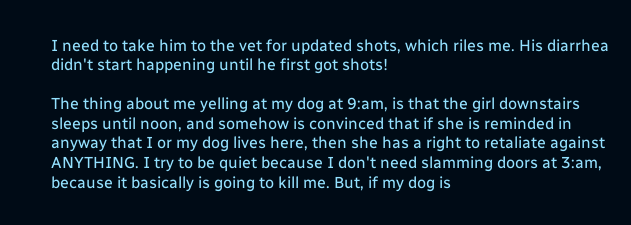I need to take him to the vet for updated shots, which riles me. His diarrhea didn't start happening until he first got shots!

The thing about me yelling at my dog at 9:am, is that the girl downstairs sleeps until noon, and somehow is convinced that if she is reminded in anyway that I or my dog lives here, then she has a right to retaliate against ANYTHING. I try to be quiet because I don't need slamming doors at 3:am, because it basically is going to kill me. But, if my dog is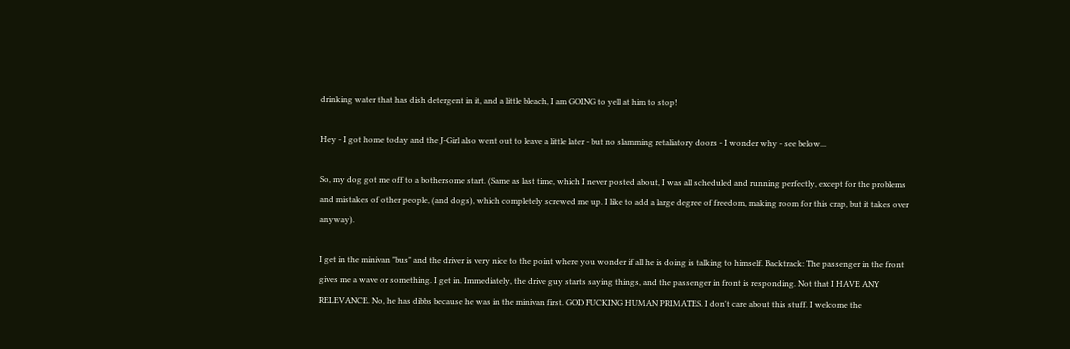drinking water that has dish detergent in it, and a little bleach, I am GOING to yell at him to stop!

Hey - I got home today and the J-Girl also went out to leave a little later - but no slamming retaliatory doors - I wonder why - see below...

So, my dog got me off to a bothersome start. (Same as last time, which I never posted about, I was all scheduled and running perfectly, except for the problems and mistakes of other people, (and dogs), which completely screwed me up. I like to add a large degree of freedom, making room for this crap, but it takes over anyway).

I get in the minivan "bus" and the driver is very nice to the point where you wonder if all he is doing is talking to himself. Backtrack: The passenger in the front gives me a wave or something. I get in. Immediately, the drive guy starts saying things, and the passenger in front is responding. Not that I HAVE ANY RELEVANCE. No, he has dibbs because he was in the minivan first. GOD FUCKING HUMAN PRIMATES. I don't care about this stuff. I welcome the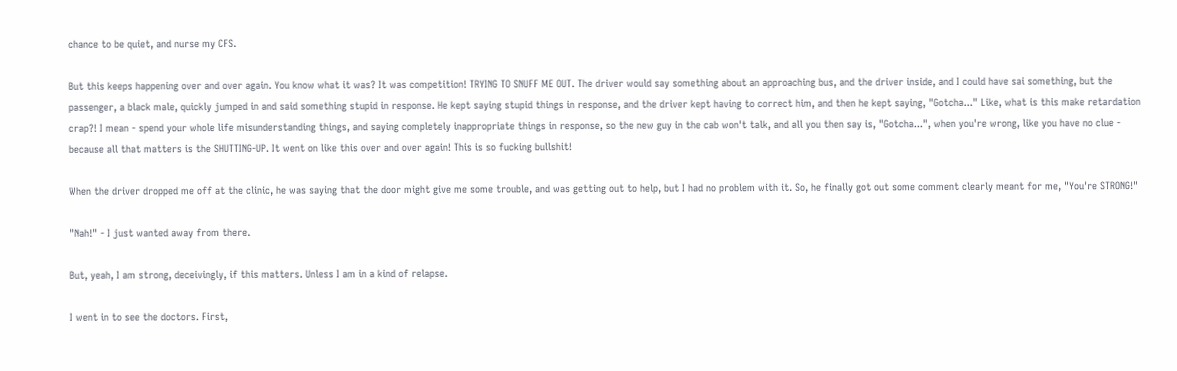chance to be quiet, and nurse my CFS.

But this keeps happening over and over again. You know what it was? It was competition! TRYING TO SNUFF ME OUT. The driver would say something about an approaching bus, and the driver inside, and I could have sai something, but the passenger, a black male, quickly jumped in and said something stupid in response. He kept saying stupid things in response, and the driver kept having to correct him, and then he kept saying, "Gotcha..." Like, what is this make retardation crap?! I mean - spend your whole life misunderstanding things, and saying completely inappropriate things in response, so the new guy in the cab won't talk, and all you then say is, "Gotcha...", when you're wrong, like you have no clue - because all that matters is the SHUTTING-UP. It went on like this over and over again! This is so fucking bullshit!

When the driver dropped me off at the clinic, he was saying that the door might give me some trouble, and was getting out to help, but I had no problem with it. So, he finally got out some comment clearly meant for me, "You're STRONG!"

"Nah!" - I just wanted away from there.

But, yeah, I am strong, deceivingly, if this matters. Unless I am in a kind of relapse.

I went in to see the doctors. First,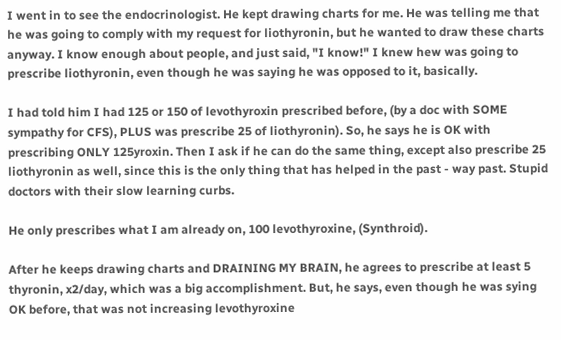I went in to see the endocrinologist. He kept drawing charts for me. He was telling me that he was going to comply with my request for liothyronin, but he wanted to draw these charts anyway. I know enough about people, and just said, "I know!" I knew hew was going to prescribe liothyronin, even though he was saying he was opposed to it, basically.

I had told him I had 125 or 150 of levothyroxin prescribed before, (by a doc with SOME sympathy for CFS), PLUS was prescribe 25 of liothyronin). So, he says he is OK with prescribing ONLY 125yroxin. Then I ask if he can do the same thing, except also prescribe 25 liothyronin as well, since this is the only thing that has helped in the past - way past. Stupid doctors with their slow learning curbs.

He only prescribes what I am already on, 100 levothyroxine, (Synthroid).

After he keeps drawing charts and DRAINING MY BRAIN, he agrees to prescribe at least 5 thyronin, x2/day, which was a big accomplishment. But, he says, even though he was sying OK before, that was not increasing levothyroxine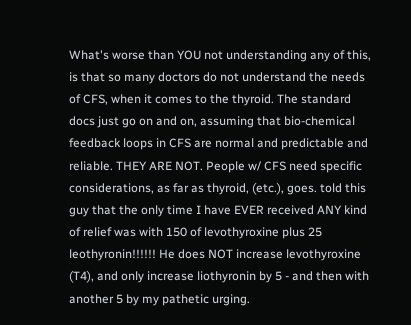What's worse than YOU not understanding any of this, is that so many doctors do not understand the needs of CFS, when it comes to the thyroid. The standard docs just go on and on, assuming that bio-chemical feedback loops in CFS are normal and predictable and reliable. THEY ARE NOT. People w/ CFS need specific considerations, as far as thyroid, (etc.), goes. told this guy that the only time I have EVER received ANY kind of relief was with 150 of levothyroxine plus 25 leothyronin!!!!!! He does NOT increase levothyroxine (T4), and only increase liothyronin by 5 - and then with another 5 by my pathetic urging.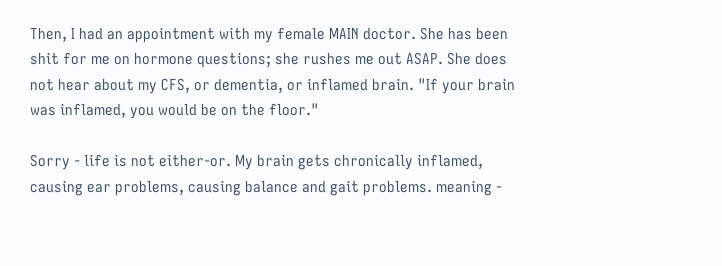Then, I had an appointment with my female MAIN doctor. She has been shit for me on hormone questions; she rushes me out ASAP. She does not hear about my CFS, or dementia, or inflamed brain. "If your brain was inflamed, you would be on the floor."

Sorry - life is not either-or. My brain gets chronically inflamed, causing ear problems, causing balance and gait problems. meaning -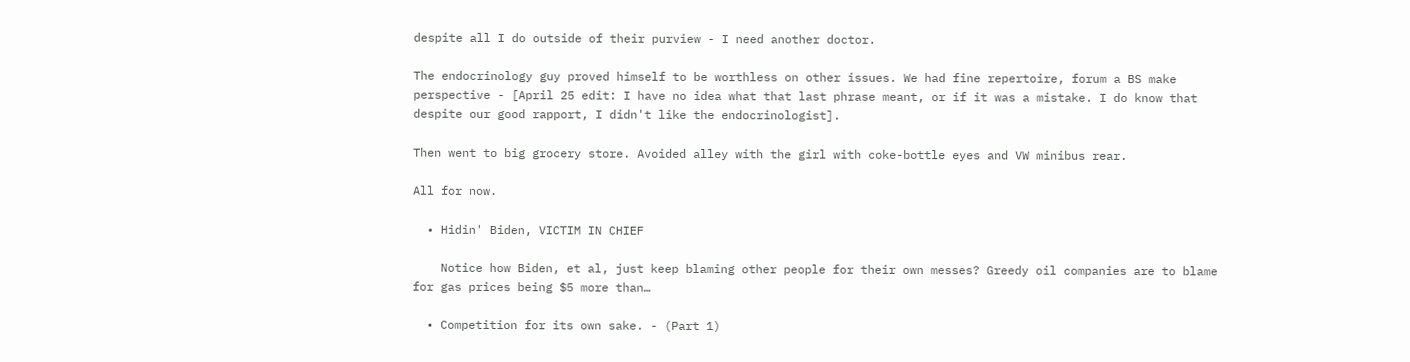despite all I do outside of their purview - I need another doctor.

The endocrinology guy proved himself to be worthless on other issues. We had fine repertoire, forum a BS make perspective - [April 25 edit: I have no idea what that last phrase meant, or if it was a mistake. I do know that despite our good rapport, I didn't like the endocrinologist].

Then went to big grocery store. Avoided alley with the girl with coke-bottle eyes and VW minibus rear.

All for now.

  • Hidin' Biden, VICTIM IN CHIEF

    Notice how Biden, et al, just keep blaming other people for their own messes? Greedy oil companies are to blame for gas prices being $5 more than…

  • Competition for its own sake. - (Part 1)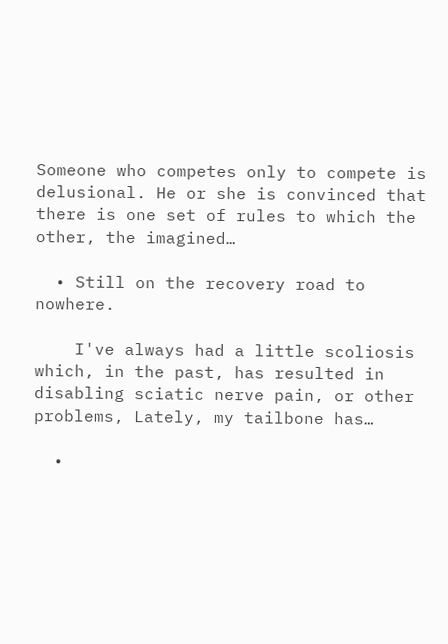Someone who competes only to compete is delusional. He or she is convinced that there is one set of rules to which the other, the imagined…

  • Still on the recovery road to nowhere.

    I've always had a little scoliosis which, in the past, has resulted in disabling sciatic nerve pain, or other problems, Lately, my tailbone has…

  •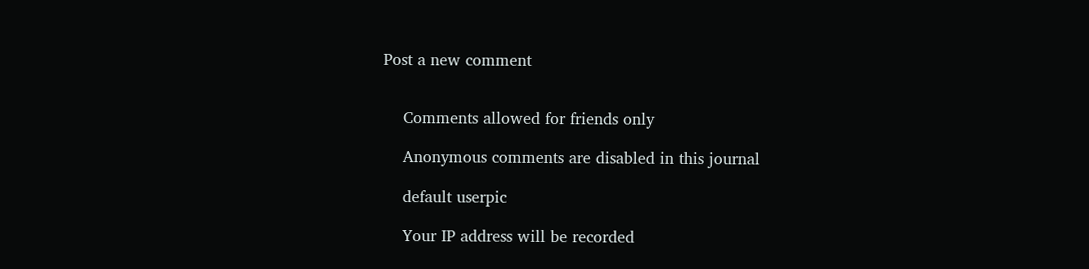Post a new comment


    Comments allowed for friends only

    Anonymous comments are disabled in this journal

    default userpic

    Your IP address will be recorded